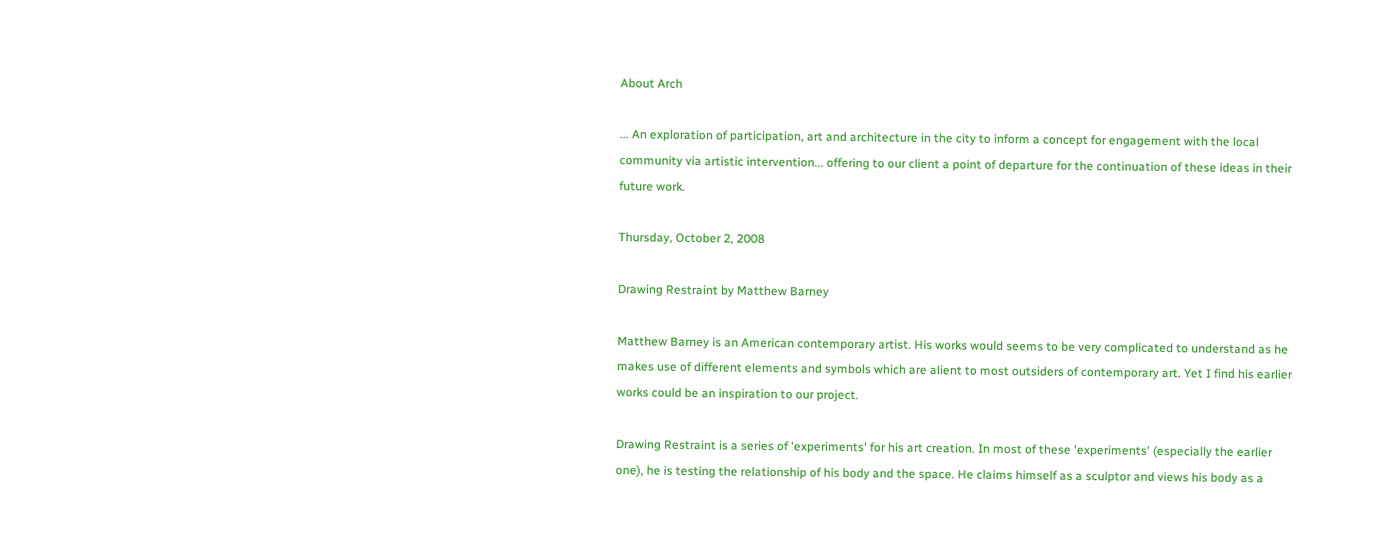About Arch

... An exploration of participation, art and architecture in the city to inform a concept for engagement with the local community via artistic intervention... offering to our client a point of departure for the continuation of these ideas in their future work.

Thursday, October 2, 2008

Drawing Restraint by Matthew Barney

Matthew Barney is an American contemporary artist. His works would seems to be very complicated to understand as he makes use of different elements and symbols which are alient to most outsiders of contemporary art. Yet I find his earlier works could be an inspiration to our project.

Drawing Restraint is a series of 'experiments' for his art creation. In most of these 'experiments' (especially the earlier one), he is testing the relationship of his body and the space. He claims himself as a sculptor and views his body as a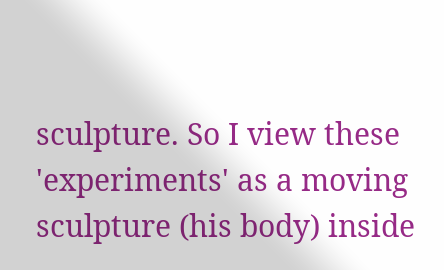sculpture. So I view these 'experiments' as a moving sculpture (his body) inside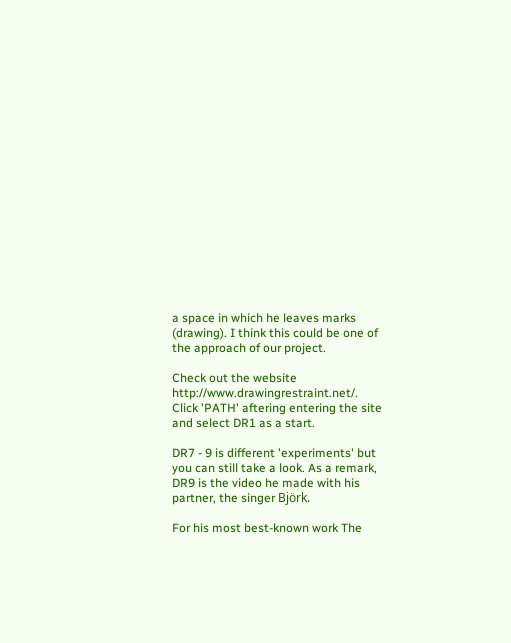a space in which he leaves marks (drawing). I think this could be one of the approach of our project.

Check out the website
http://www.drawingrestraint.net/. Click 'PATH' aftering entering the site and select DR1 as a start.

DR7 - 9 is different 'experiments' but you can still take a look. As a remark, DR9 is the video he made with his partner, the singer Björk.

For his most best-known work The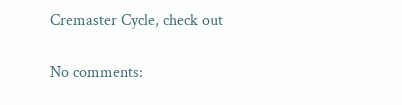Cremaster Cycle, check out

No comments: